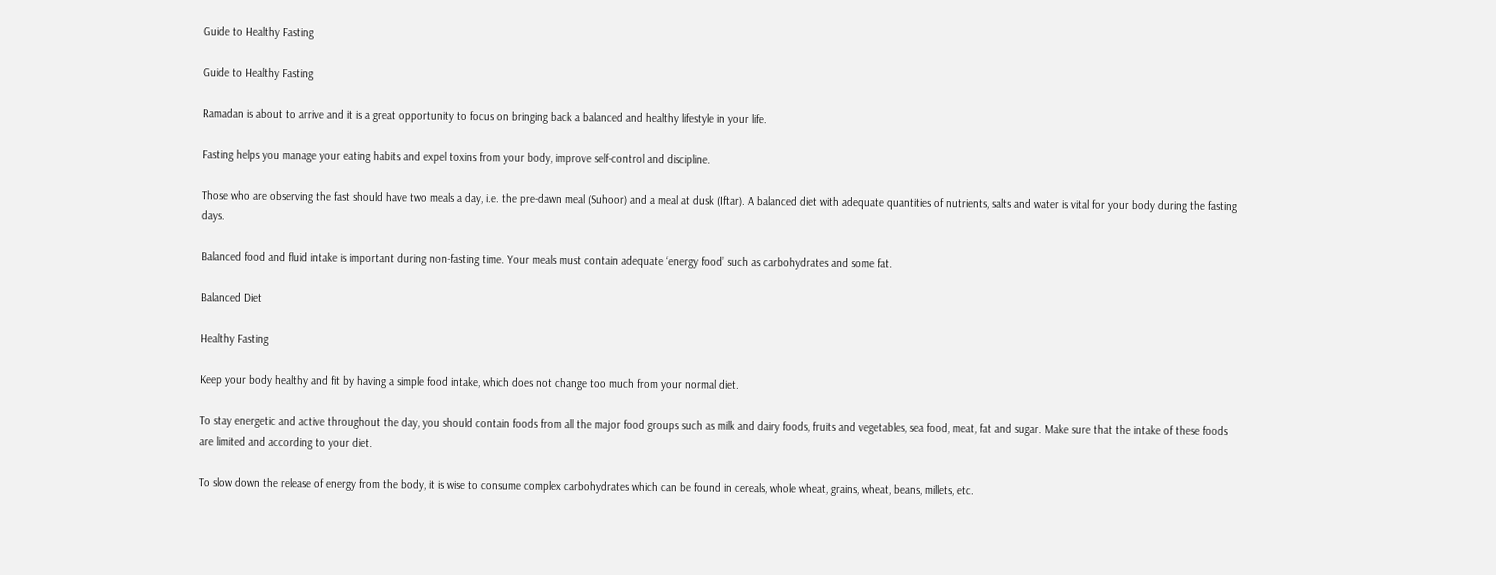Guide to Healthy Fasting

Guide to Healthy Fasting

Ramadan is about to arrive and it is a great opportunity to focus on bringing back a balanced and healthy lifestyle in your life.

Fasting helps you manage your eating habits and expel toxins from your body, improve self-control and discipline.

Those who are observing the fast should have two meals a day, i.e. the pre-dawn meal (Suhoor) and a meal at dusk (Iftar). A balanced diet with adequate quantities of nutrients, salts and water is vital for your body during the fasting days.

Balanced food and fluid intake is important during non-fasting time. Your meals must contain adequate ‘energy food’ such as carbohydrates and some fat.

Balanced Diet

Healthy Fasting

Keep your body healthy and fit by having a simple food intake, which does not change too much from your normal diet.

To stay energetic and active throughout the day, you should contain foods from all the major food groups such as milk and dairy foods, fruits and vegetables, sea food, meat, fat and sugar. Make sure that the intake of these foods are limited and according to your diet.

To slow down the release of energy from the body, it is wise to consume complex carbohydrates which can be found in cereals, whole wheat, grains, wheat, beans, millets, etc.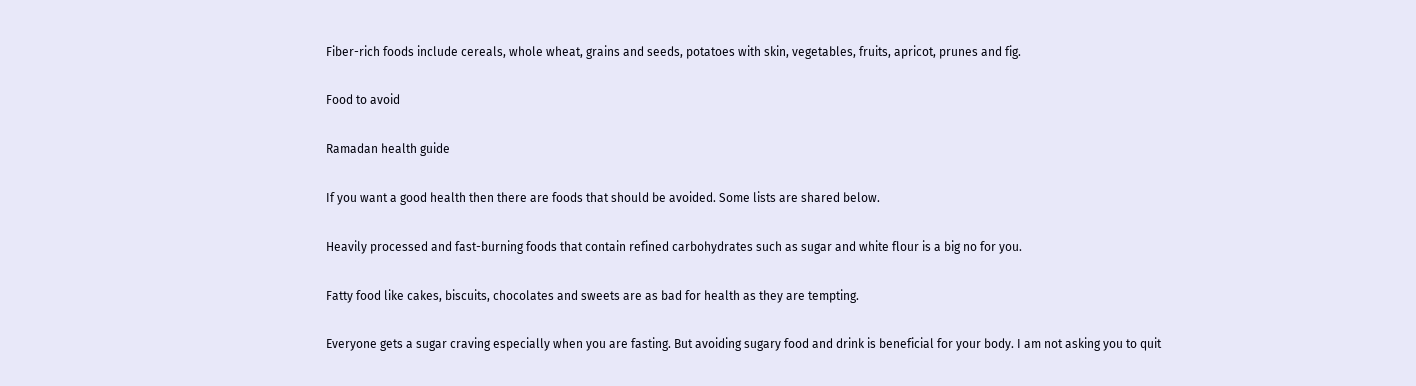Fiber-rich foods include cereals, whole wheat, grains and seeds, potatoes with skin, vegetables, fruits, apricot, prunes and fig.

Food to avoid

Ramadan health guide

If you want a good health then there are foods that should be avoided. Some lists are shared below.

Heavily processed and fast-burning foods that contain refined carbohydrates such as sugar and white flour is a big no for you.

Fatty food like cakes, biscuits, chocolates and sweets are as bad for health as they are tempting.

Everyone gets a sugar craving especially when you are fasting. But avoiding sugary food and drink is beneficial for your body. I am not asking you to quit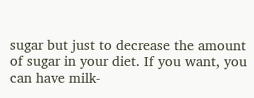sugar but just to decrease the amount of sugar in your diet. If you want, you can have milk-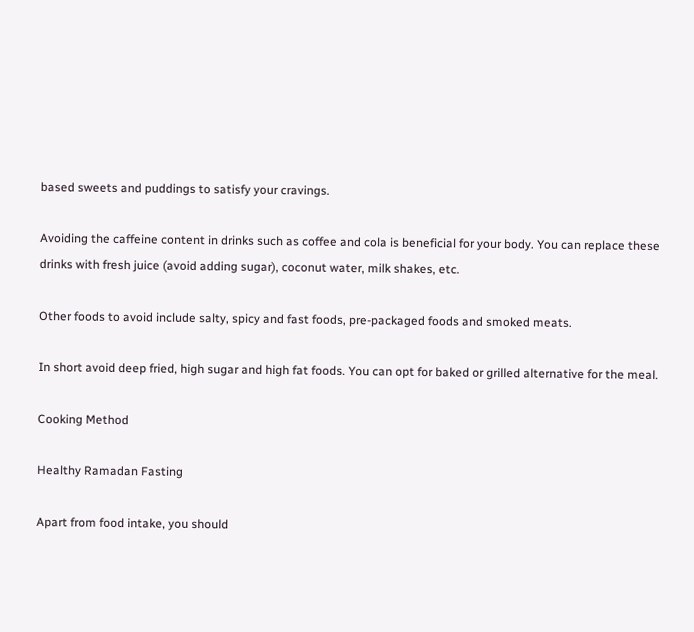based sweets and puddings to satisfy your cravings.

Avoiding the caffeine content in drinks such as coffee and cola is beneficial for your body. You can replace these drinks with fresh juice (avoid adding sugar), coconut water, milk shakes, etc.

Other foods to avoid include salty, spicy and fast foods, pre-packaged foods and smoked meats.

In short avoid deep fried, high sugar and high fat foods. You can opt for baked or grilled alternative for the meal.

Cooking Method

Healthy Ramadan Fasting

Apart from food intake, you should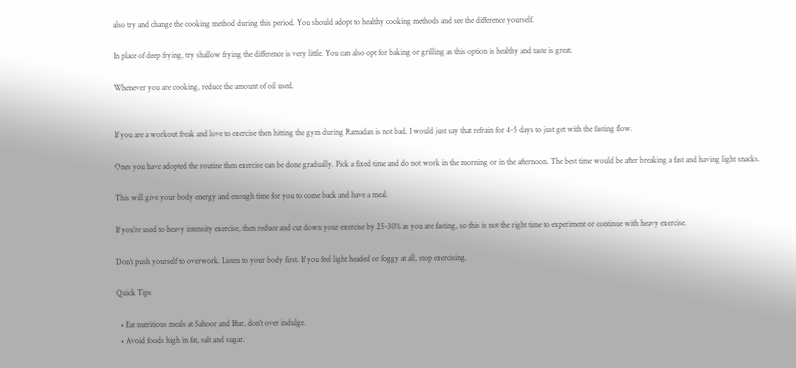also try and change the cooking method during this period. You should adopt to healthy cooking methods and see the difference yourself.

In place of deep frying, try shallow frying the difference is very little. You can also opt for baking or grilling as this option is healthy and taste is great.

Whenever you are cooking, reduce the amount of oil used.


If you are a workout freak and love to exercise then hitting the gym during Ramadan is not bad. I would just say that refrain for 4-5 days to just get with the fasting flow.

Ones you have adopted the routine then exercise can be done gradually. Pick a fixed time and do not work in the morning or in the afternoon. The best time would be after breaking a fast and having light snacks.

This will give your body energy and enough time for you to come back and have a meal.

If you’re used to heavy intensity exercise, then reduce and cut down your exercise by 25-30% as you are fasting, so this is not the right time to experiment or continue with heavy exercise.

Don’t push yourself to overwork. Listen to your body first. If you feel light headed or foggy at all, stop exercising.

Quick Tips

  • Eat nutritious meals at Sahoor and Iftar, don’t over indulge.
  • Avoid foods high in fat, salt and sugar.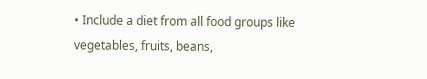• Include a diet from all food groups like vegetables, fruits, beans,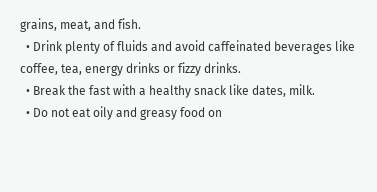grains, meat, and fish.
  • Drink plenty of fluids and avoid caffeinated beverages like coffee, tea, energy drinks or fizzy drinks.
  • Break the fast with a healthy snack like dates, milk.
  • Do not eat oily and greasy food on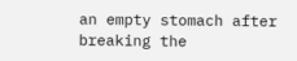an empty stomach after breaking the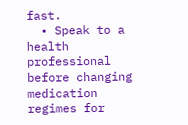fast.
  • Speak to a health professional before changing medication regimes for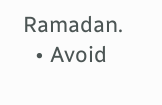Ramadan.
  • Avoid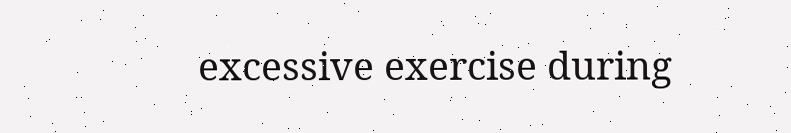excessive exercise during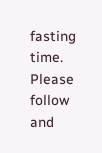fasting time.
Please follow and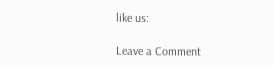like us:

Leave a Comment